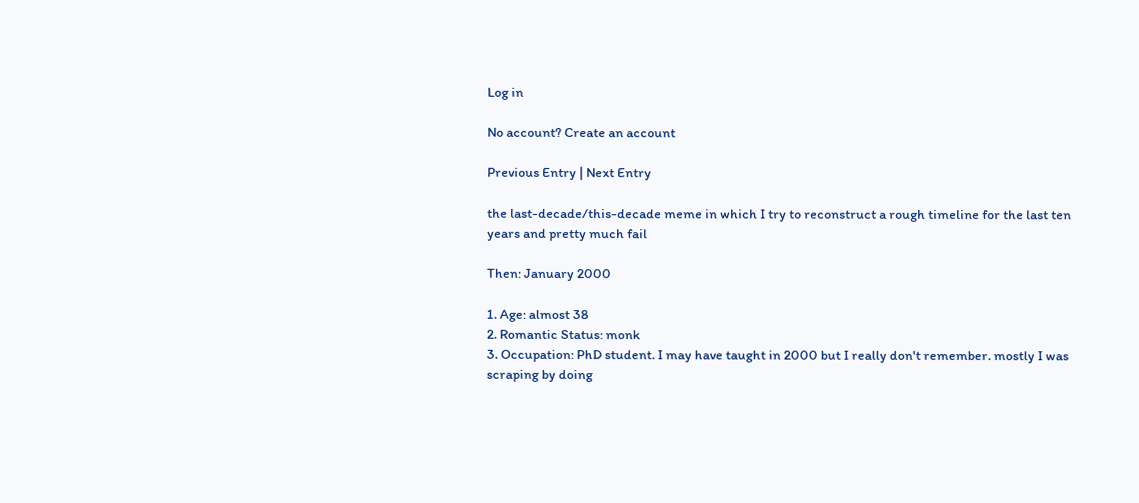Log in

No account? Create an account

Previous Entry | Next Entry

the last-decade/this-decade meme in which I try to reconstruct a rough timeline for the last ten years and pretty much fail

Then: January 2000

1. Age: almost 38
2. Romantic Status: monk
3. Occupation: PhD student. I may have taught in 2000 but I really don't remember. mostly I was scraping by doing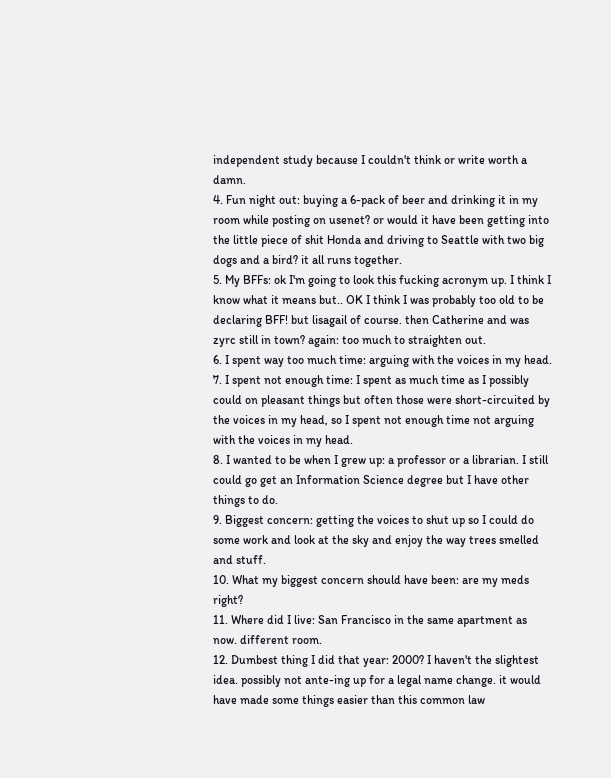independent study because I couldn't think or write worth a damn.
4. Fun night out: buying a 6-pack of beer and drinking it in my room while posting on usenet? or would it have been getting into the little piece of shit Honda and driving to Seattle with two big dogs and a bird? it all runs together.
5. My BFFs: ok I'm going to look this fucking acronym up. I think I know what it means but.. OK I think I was probably too old to be declaring BFF! but lisagail of course. then Catherine and was zyrc still in town? again: too much to straighten out.
6. I spent way too much time: arguing with the voices in my head.
7. I spent not enough time: I spent as much time as I possibly could on pleasant things but often those were short-circuited by the voices in my head, so I spent not enough time not arguing with the voices in my head.
8. I wanted to be when I grew up: a professor or a librarian. I still could go get an Information Science degree but I have other things to do.
9. Biggest concern: getting the voices to shut up so I could do some work and look at the sky and enjoy the way trees smelled and stuff.
10. What my biggest concern should have been: are my meds right?
11. Where did I live: San Francisco in the same apartment as now. different room.
12. Dumbest thing I did that year: 2000? I haven't the slightest idea. possibly not ante-ing up for a legal name change. it would have made some things easier than this common law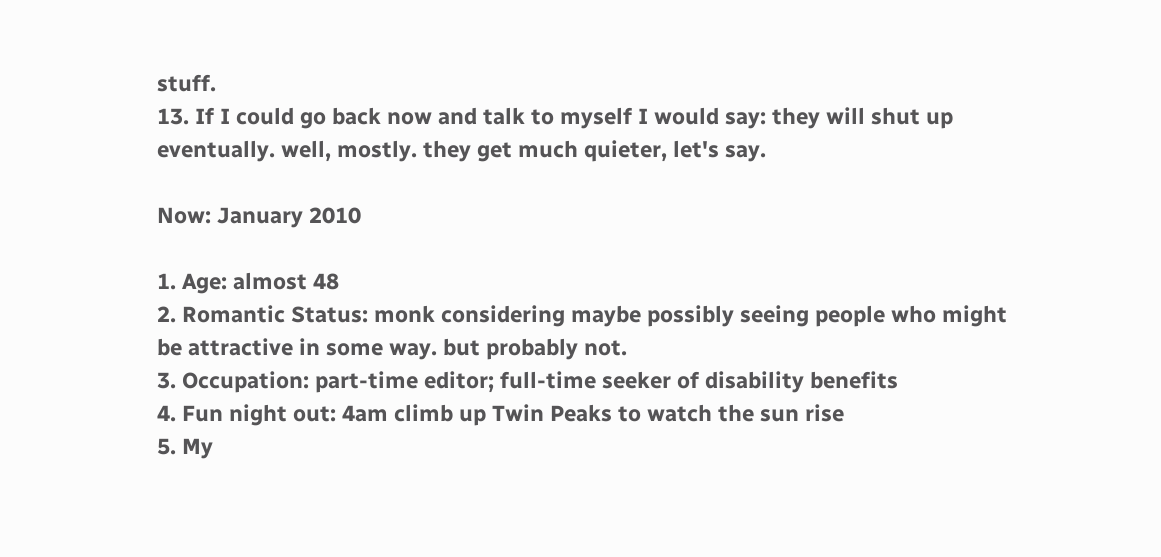stuff.
13. If I could go back now and talk to myself I would say: they will shut up eventually. well, mostly. they get much quieter, let's say.

Now: January 2010

1. Age: almost 48
2. Romantic Status: monk considering maybe possibly seeing people who might be attractive in some way. but probably not.
3. Occupation: part-time editor; full-time seeker of disability benefits
4. Fun night out: 4am climb up Twin Peaks to watch the sun rise
5. My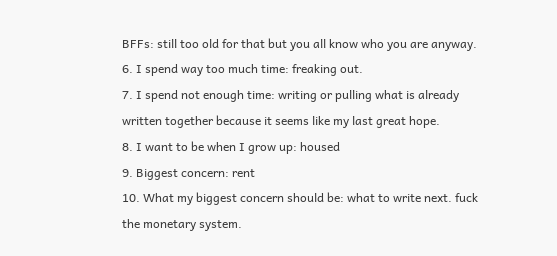BFFs: still too old for that but you all know who you are anyway.
6. I spend way too much time: freaking out.
7. I spend not enough time: writing or pulling what is already written together because it seems like my last great hope.
8. I want to be when I grow up: housed
9. Biggest concern: rent
10. What my biggest concern should be: what to write next. fuck the monetary system.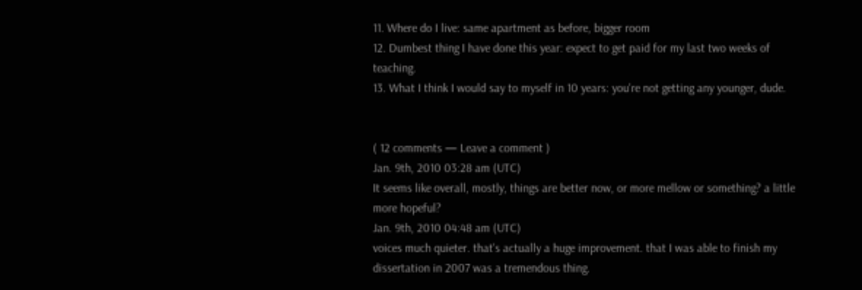11. Where do I live: same apartment as before, bigger room
12. Dumbest thing I have done this year: expect to get paid for my last two weeks of teaching.
13. What I think I would say to myself in 10 years: you're not getting any younger, dude.


( 12 comments — Leave a comment )
Jan. 9th, 2010 03:28 am (UTC)
It seems like overall, mostly, things are better now, or more mellow or something? a little more hopeful?
Jan. 9th, 2010 04:48 am (UTC)
voices much quieter. that's actually a huge improvement. that I was able to finish my dissertation in 2007 was a tremendous thing.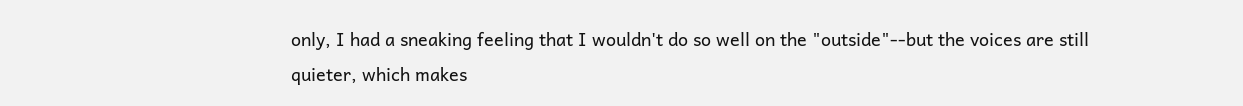only, I had a sneaking feeling that I wouldn't do so well on the "outside"--but the voices are still quieter, which makes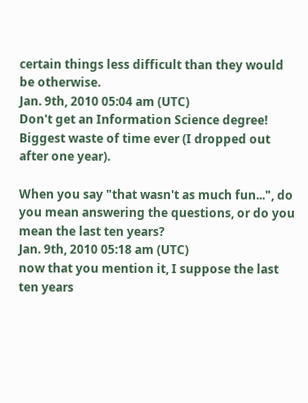certain things less difficult than they would be otherwise.
Jan. 9th, 2010 05:04 am (UTC)
Don't get an Information Science degree! Biggest waste of time ever (I dropped out after one year).

When you say "that wasn't as much fun...", do you mean answering the questions, or do you mean the last ten years?
Jan. 9th, 2010 05:18 am (UTC)
now that you mention it, I suppose the last ten years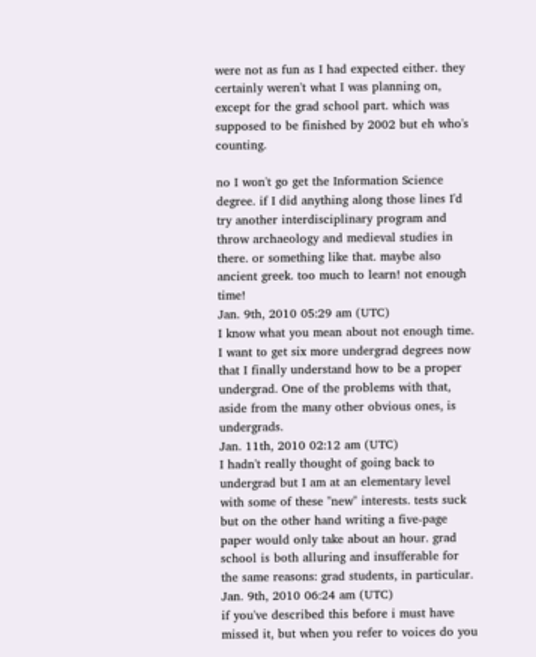were not as fun as I had expected either. they certainly weren't what I was planning on, except for the grad school part. which was supposed to be finished by 2002 but eh who's counting.

no I won't go get the Information Science degree. if I did anything along those lines I'd try another interdisciplinary program and throw archaeology and medieval studies in there. or something like that. maybe also ancient greek. too much to learn! not enough time!
Jan. 9th, 2010 05:29 am (UTC)
I know what you mean about not enough time. I want to get six more undergrad degrees now that I finally understand how to be a proper undergrad. One of the problems with that, aside from the many other obvious ones, is undergrads.
Jan. 11th, 2010 02:12 am (UTC)
I hadn't really thought of going back to undergrad but I am at an elementary level with some of these "new" interests. tests suck but on the other hand writing a five-page paper would only take about an hour. grad school is both alluring and insufferable for the same reasons: grad students, in particular.
Jan. 9th, 2010 06:24 am (UTC)
if you've described this before i must have missed it, but when you refer to voices do you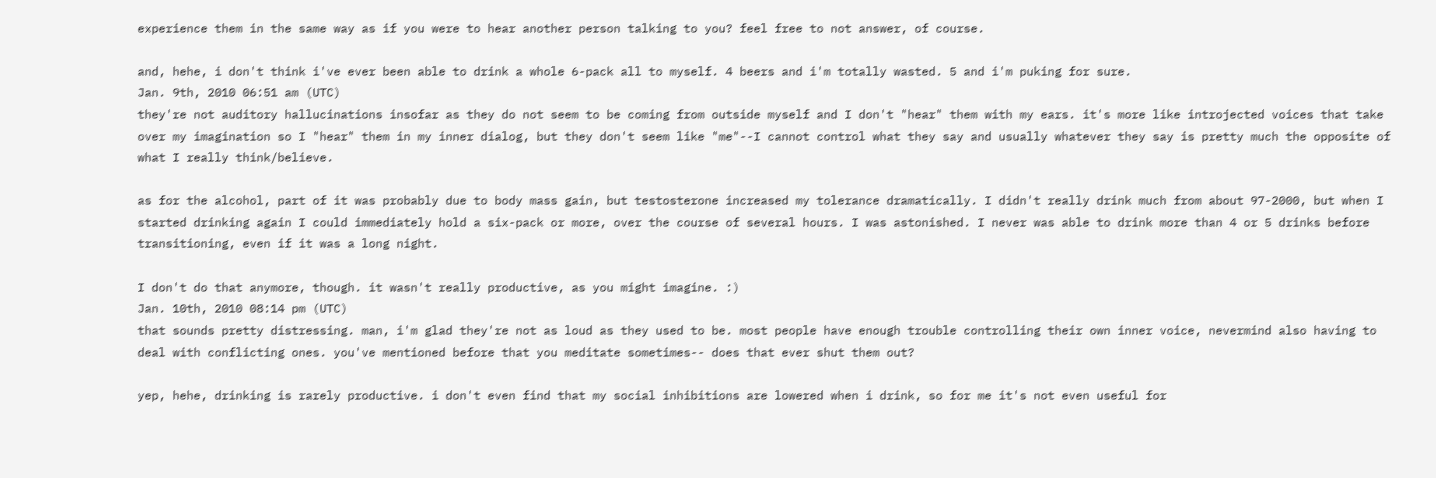experience them in the same way as if you were to hear another person talking to you? feel free to not answer, of course.

and, hehe, i don't think i've ever been able to drink a whole 6-pack all to myself. 4 beers and i'm totally wasted. 5 and i'm puking for sure.
Jan. 9th, 2010 06:51 am (UTC)
they're not auditory hallucinations insofar as they do not seem to be coming from outside myself and I don't "hear" them with my ears. it's more like introjected voices that take over my imagination so I "hear" them in my inner dialog, but they don't seem like "me"--I cannot control what they say and usually whatever they say is pretty much the opposite of what I really think/believe.

as for the alcohol, part of it was probably due to body mass gain, but testosterone increased my tolerance dramatically. I didn't really drink much from about 97-2000, but when I started drinking again I could immediately hold a six-pack or more, over the course of several hours. I was astonished. I never was able to drink more than 4 or 5 drinks before transitioning, even if it was a long night.

I don't do that anymore, though. it wasn't really productive, as you might imagine. :)
Jan. 10th, 2010 08:14 pm (UTC)
that sounds pretty distressing. man, i'm glad they're not as loud as they used to be. most people have enough trouble controlling their own inner voice, nevermind also having to deal with conflicting ones. you've mentioned before that you meditate sometimes-- does that ever shut them out?

yep, hehe, drinking is rarely productive. i don't even find that my social inhibitions are lowered when i drink, so for me it's not even useful for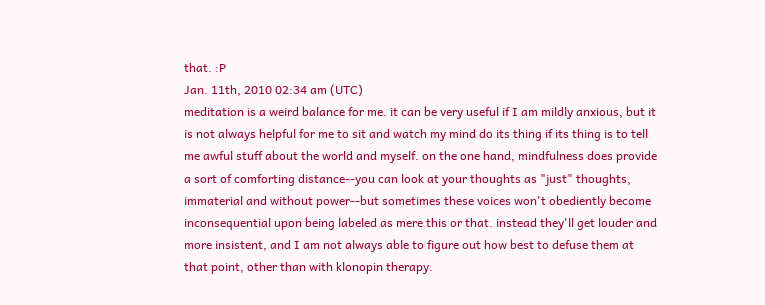that. :P
Jan. 11th, 2010 02:34 am (UTC)
meditation is a weird balance for me. it can be very useful if I am mildly anxious, but it is not always helpful for me to sit and watch my mind do its thing if its thing is to tell me awful stuff about the world and myself. on the one hand, mindfulness does provide a sort of comforting distance--you can look at your thoughts as "just" thoughts, immaterial and without power--but sometimes these voices won't obediently become inconsequential upon being labeled as mere this or that. instead they'll get louder and more insistent, and I am not always able to figure out how best to defuse them at that point, other than with klonopin therapy.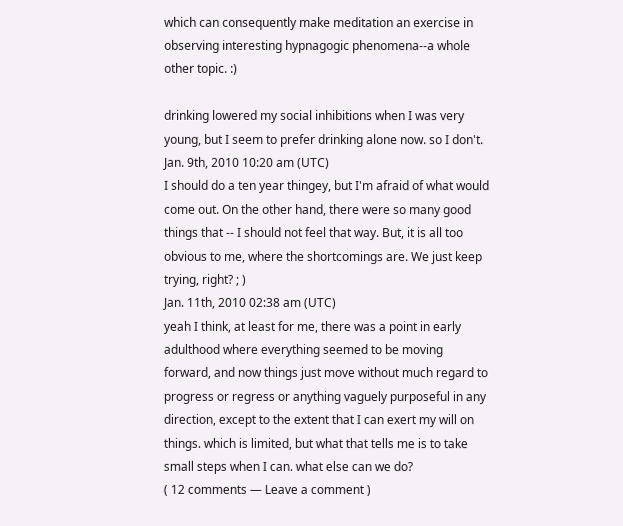which can consequently make meditation an exercise in observing interesting hypnagogic phenomena--a whole other topic. :)

drinking lowered my social inhibitions when I was very young, but I seem to prefer drinking alone now. so I don't.
Jan. 9th, 2010 10:20 am (UTC)
I should do a ten year thingey, but I'm afraid of what would come out. On the other hand, there were so many good things that -- I should not feel that way. But, it is all too obvious to me, where the shortcomings are. We just keep trying, right? ; )
Jan. 11th, 2010 02:38 am (UTC)
yeah I think, at least for me, there was a point in early adulthood where everything seemed to be moving forward, and now things just move without much regard to progress or regress or anything vaguely purposeful in any direction, except to the extent that I can exert my will on things. which is limited, but what that tells me is to take small steps when I can. what else can we do?
( 12 comments — Leave a comment )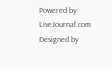Powered by LiveJournal.com
Designed by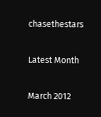chasethestars

Latest Month

March 2012